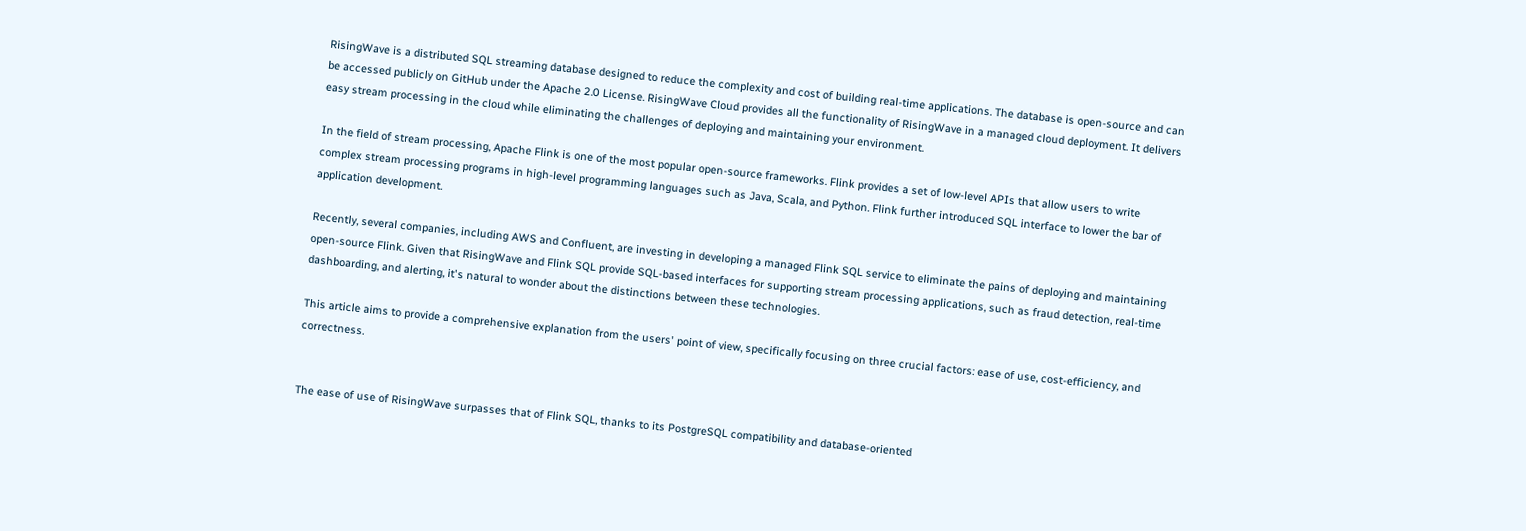RisingWave is a distributed SQL streaming database designed to reduce the complexity and cost of building real-time applications. The database is open-source and can be accessed publicly on GitHub under the Apache 2.0 License. RisingWave Cloud provides all the functionality of RisingWave in a managed cloud deployment. It delivers easy stream processing in the cloud while eliminating the challenges of deploying and maintaining your environment.

In the field of stream processing, Apache Flink is one of the most popular open-source frameworks. Flink provides a set of low-level APIs that allow users to write complex stream processing programs in high-level programming languages such as Java, Scala, and Python. Flink further introduced SQL interface to lower the bar of application development.

Recently, several companies, including AWS and Confluent, are investing in developing a managed Flink SQL service to eliminate the pains of deploying and maintaining open-source Flink. Given that RisingWave and Flink SQL provide SQL-based interfaces for supporting stream processing applications, such as fraud detection, real-time dashboarding, and alerting, it's natural to wonder about the distinctions between these technologies.

This article aims to provide a comprehensive explanation from the users' point of view, specifically focusing on three crucial factors: ease of use, cost-efficiency, and correctness.


The ease of use of RisingWave surpasses that of Flink SQL, thanks to its PostgreSQL compatibility and database-oriented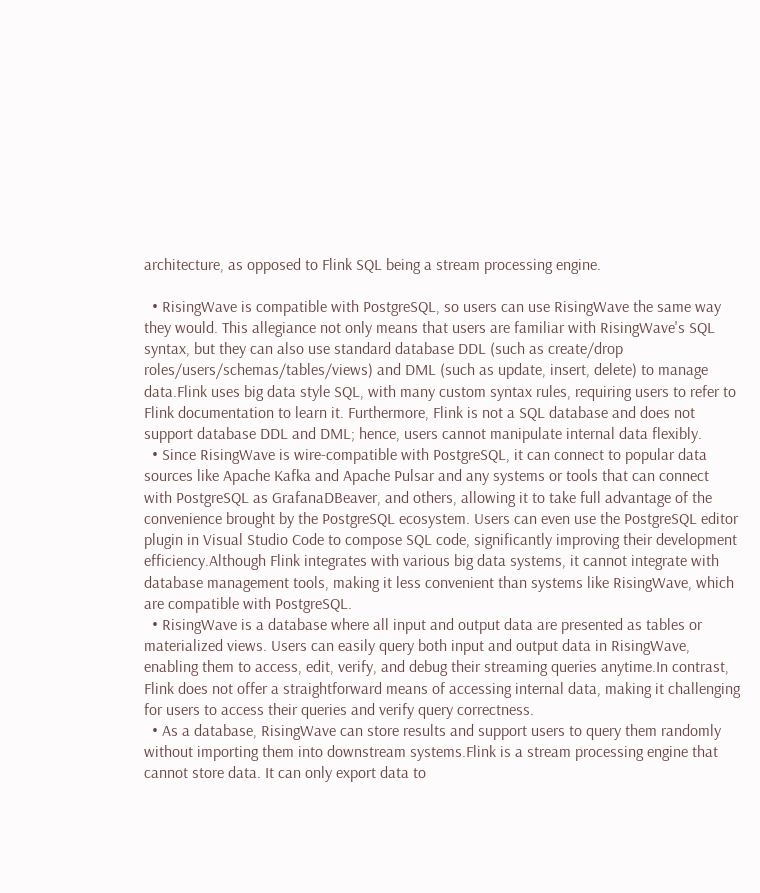architecture, as opposed to Flink SQL being a stream processing engine.

  • RisingWave is compatible with PostgreSQL, so users can use RisingWave the same way they would. This allegiance not only means that users are familiar with RisingWave's SQL syntax, but they can also use standard database DDL (such as create/drop roles/users/schemas/tables/views) and DML (such as update, insert, delete) to manage data.Flink uses big data style SQL, with many custom syntax rules, requiring users to refer to Flink documentation to learn it. Furthermore, Flink is not a SQL database and does not support database DDL and DML; hence, users cannot manipulate internal data flexibly.
  • Since RisingWave is wire-compatible with PostgreSQL, it can connect to popular data sources like Apache Kafka and Apache Pulsar and any systems or tools that can connect with PostgreSQL as GrafanaDBeaver, and others, allowing it to take full advantage of the convenience brought by the PostgreSQL ecosystem. Users can even use the PostgreSQL editor plugin in Visual Studio Code to compose SQL code, significantly improving their development efficiency.Although Flink integrates with various big data systems, it cannot integrate with database management tools, making it less convenient than systems like RisingWave, which are compatible with PostgreSQL.
  • RisingWave is a database where all input and output data are presented as tables or materialized views. Users can easily query both input and output data in RisingWave, enabling them to access, edit, verify, and debug their streaming queries anytime.In contrast, Flink does not offer a straightforward means of accessing internal data, making it challenging for users to access their queries and verify query correctness.
  • As a database, RisingWave can store results and support users to query them randomly without importing them into downstream systems.Flink is a stream processing engine that cannot store data. It can only export data to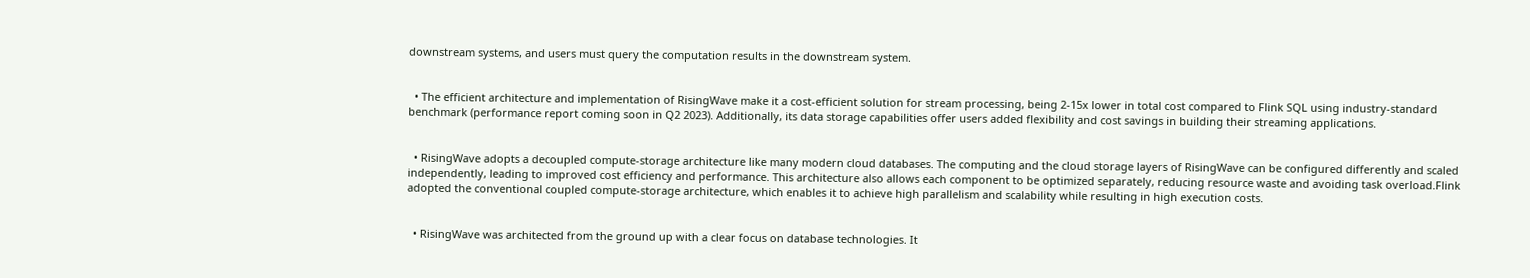downstream systems, and users must query the computation results in the downstream system.


  • The efficient architecture and implementation of RisingWave make it a cost-efficient solution for stream processing, being 2-15x lower in total cost compared to Flink SQL using industry-standard benchmark (performance report coming soon in Q2 2023). Additionally, its data storage capabilities offer users added flexibility and cost savings in building their streaming applications.


  • RisingWave adopts a decoupled compute-storage architecture like many modern cloud databases. The computing and the cloud storage layers of RisingWave can be configured differently and scaled independently, leading to improved cost efficiency and performance. This architecture also allows each component to be optimized separately, reducing resource waste and avoiding task overload.Flink adopted the conventional coupled compute-storage architecture, which enables it to achieve high parallelism and scalability while resulting in high execution costs.


  • RisingWave was architected from the ground up with a clear focus on database technologies. It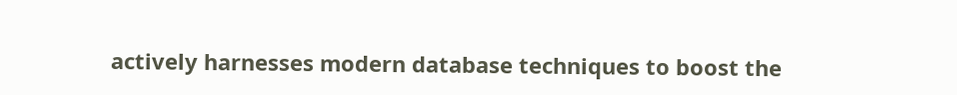actively harnesses modern database techniques to boost the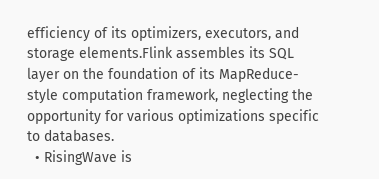efficiency of its optimizers, executors, and storage elements.Flink assembles its SQL layer on the foundation of its MapReduce-style computation framework, neglecting the opportunity for various optimizations specific to databases.
  • RisingWave is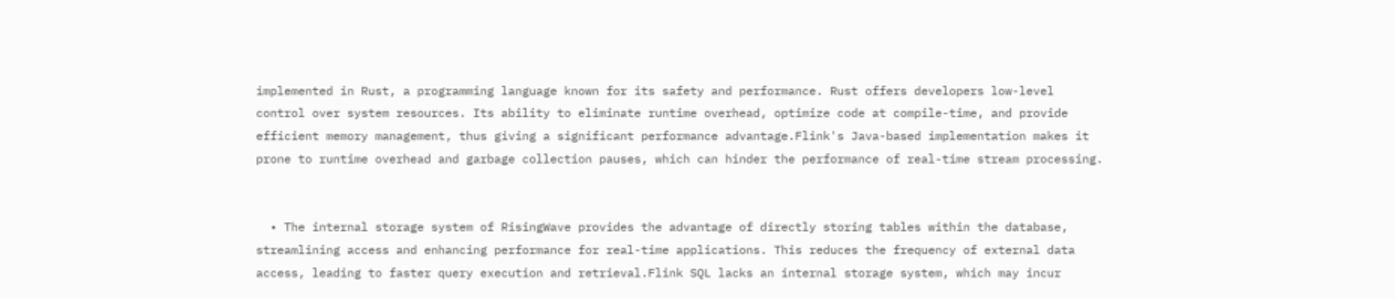implemented in Rust, a programming language known for its safety and performance. Rust offers developers low-level control over system resources. Its ability to eliminate runtime overhead, optimize code at compile-time, and provide efficient memory management, thus giving a significant performance advantage.Flink's Java-based implementation makes it prone to runtime overhead and garbage collection pauses, which can hinder the performance of real-time stream processing.


  • The internal storage system of RisingWave provides the advantage of directly storing tables within the database, streamlining access and enhancing performance for real-time applications. This reduces the frequency of external data access, leading to faster query execution and retrieval.Flink SQL lacks an internal storage system, which may incur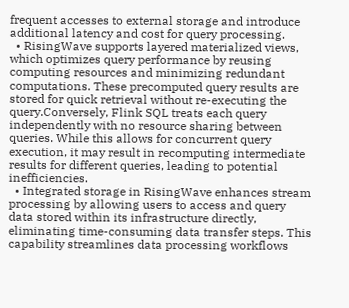frequent accesses to external storage and introduce additional latency and cost for query processing.
  • RisingWave supports layered materialized views, which optimizes query performance by reusing computing resources and minimizing redundant computations. These precomputed query results are stored for quick retrieval without re-executing the query.Conversely, Flink SQL treats each query independently with no resource sharing between queries. While this allows for concurrent query execution, it may result in recomputing intermediate results for different queries, leading to potential inefficiencies.
  • Integrated storage in RisingWave enhances stream processing by allowing users to access and query data stored within its infrastructure directly, eliminating time-consuming data transfer steps. This capability streamlines data processing workflows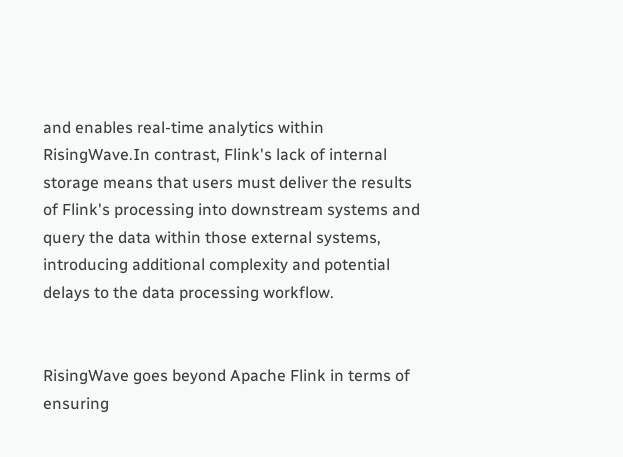and enables real-time analytics within RisingWave.In contrast, Flink's lack of internal storage means that users must deliver the results of Flink's processing into downstream systems and query the data within those external systems, introducing additional complexity and potential delays to the data processing workflow.


RisingWave goes beyond Apache Flink in terms of ensuring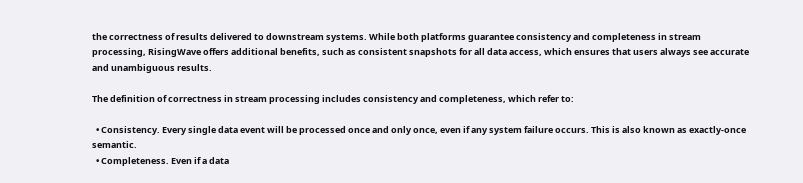the correctness of results delivered to downstream systems. While both platforms guarantee consistency and completeness in stream processing, RisingWave offers additional benefits, such as consistent snapshots for all data access, which ensures that users always see accurate and unambiguous results.

The definition of correctness in stream processing includes consistency and completeness, which refer to:

  • Consistency. Every single data event will be processed once and only once, even if any system failure occurs. This is also known as exactly-once semantic.
  • Completeness. Even if a data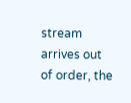stream arrives out of order, the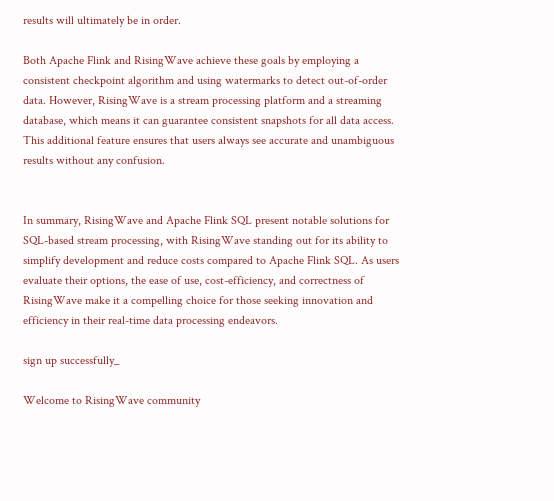results will ultimately be in order.

Both Apache Flink and RisingWave achieve these goals by employing a consistent checkpoint algorithm and using watermarks to detect out-of-order data. However, RisingWave is a stream processing platform and a streaming database, which means it can guarantee consistent snapshots for all data access. This additional feature ensures that users always see accurate and unambiguous results without any confusion.


In summary, RisingWave and Apache Flink SQL present notable solutions for SQL-based stream processing, with RisingWave standing out for its ability to simplify development and reduce costs compared to Apache Flink SQL. As users evaluate their options, the ease of use, cost-efficiency, and correctness of RisingWave make it a compelling choice for those seeking innovation and efficiency in their real-time data processing endeavors.

sign up successfully_

Welcome to RisingWave community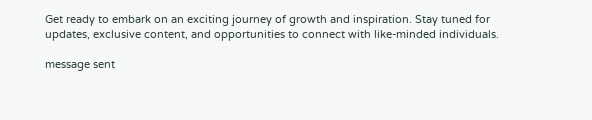Get ready to embark on an exciting journey of growth and inspiration. Stay tuned for updates, exclusive content, and opportunities to connect with like-minded individuals.

message sent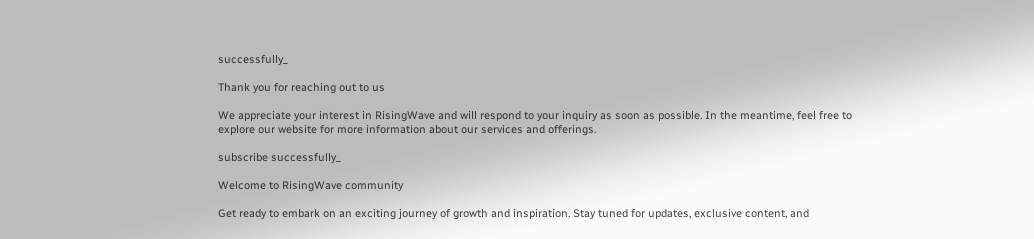successfully_

Thank you for reaching out to us

We appreciate your interest in RisingWave and will respond to your inquiry as soon as possible. In the meantime, feel free to explore our website for more information about our services and offerings.

subscribe successfully_

Welcome to RisingWave community

Get ready to embark on an exciting journey of growth and inspiration. Stay tuned for updates, exclusive content, and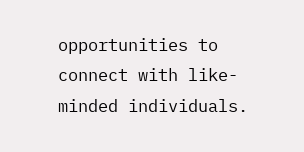opportunities to connect with like-minded individuals.